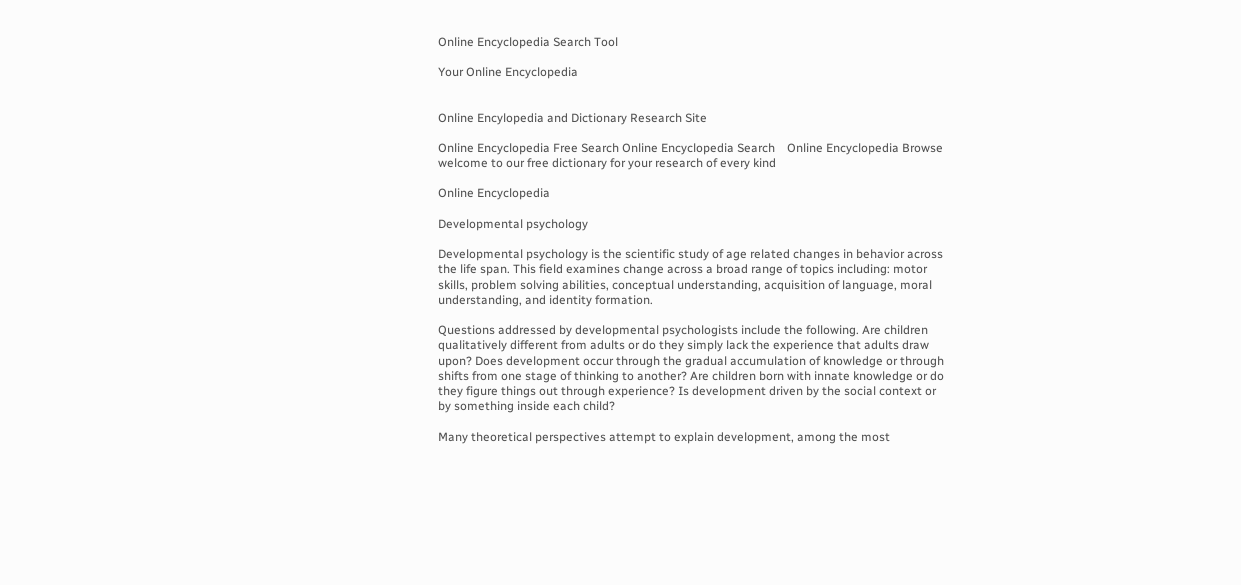Online Encyclopedia Search Tool

Your Online Encyclopedia


Online Encylopedia and Dictionary Research Site

Online Encyclopedia Free Search Online Encyclopedia Search    Online Encyclopedia Browse    welcome to our free dictionary for your research of every kind

Online Encyclopedia

Developmental psychology

Developmental psychology is the scientific study of age related changes in behavior across the life span. This field examines change across a broad range of topics including: motor skills, problem solving abilities, conceptual understanding, acquisition of language, moral understanding, and identity formation.

Questions addressed by developmental psychologists include the following. Are children qualitatively different from adults or do they simply lack the experience that adults draw upon? Does development occur through the gradual accumulation of knowledge or through shifts from one stage of thinking to another? Are children born with innate knowledge or do they figure things out through experience? Is development driven by the social context or by something inside each child?

Many theoretical perspectives attempt to explain development, among the most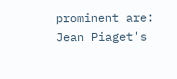prominent are: Jean Piaget's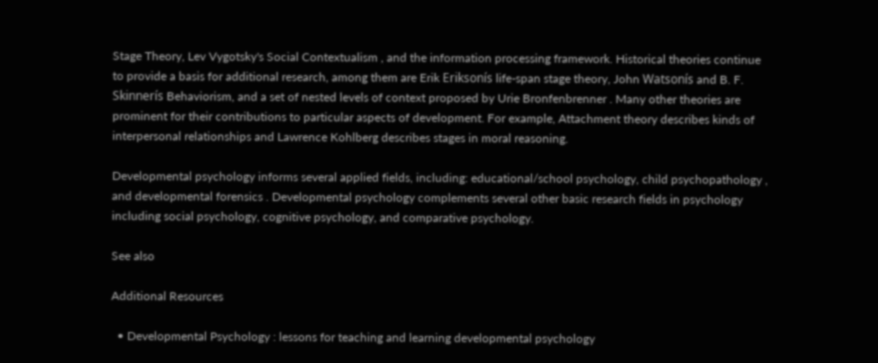Stage Theory, Lev Vygotsky's Social Contextualism , and the information processing framework. Historical theories continue to provide a basis for additional research, among them are Erik Eriksonís life-span stage theory, John Watsonís and B. F. Skinnerís Behaviorism, and a set of nested levels of context proposed by Urie Bronfenbrenner . Many other theories are prominent for their contributions to particular aspects of development. For example, Attachment theory describes kinds of interpersonal relationships and Lawrence Kohlberg describes stages in moral reasoning.

Developmental psychology informs several applied fields, including: educational/school psychology, child psychopathology , and developmental forensics . Developmental psychology complements several other basic research fields in psychology including social psychology, cognitive psychology, and comparative psychology.

See also

Additional Resources

  • Developmental Psychology : lessons for teaching and learning developmental psychology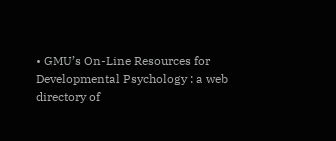• GMU’s On-Line Resources for Developmental Psychology : a web directory of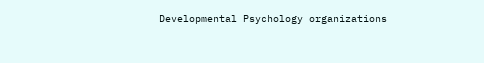Developmental Psychology organizations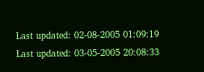Last updated: 02-08-2005 01:09:19
Last updated: 03-05-2005 20:08:33